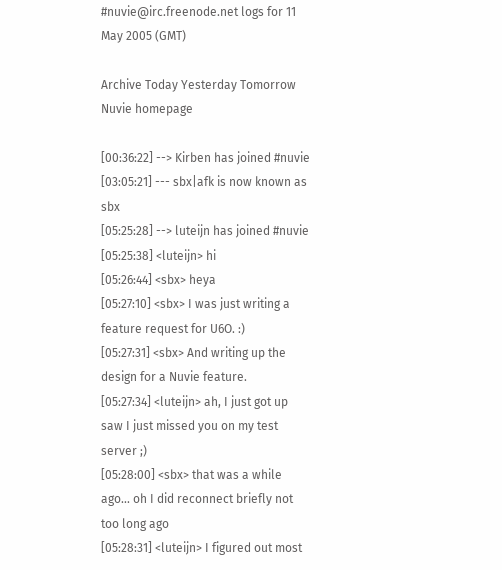#nuvie@irc.freenode.net logs for 11 May 2005 (GMT)

Archive Today Yesterday Tomorrow
Nuvie homepage

[00:36:22] --> Kirben has joined #nuvie
[03:05:21] --- sbx|afk is now known as sbx
[05:25:28] --> luteijn has joined #nuvie
[05:25:38] <luteijn> hi
[05:26:44] <sbx> heya
[05:27:10] <sbx> I was just writing a feature request for U6O. :)
[05:27:31] <sbx> And writing up the design for a Nuvie feature.
[05:27:34] <luteijn> ah, I just got up saw I just missed you on my test server ;)
[05:28:00] <sbx> that was a while ago... oh I did reconnect briefly not too long ago
[05:28:31] <luteijn> I figured out most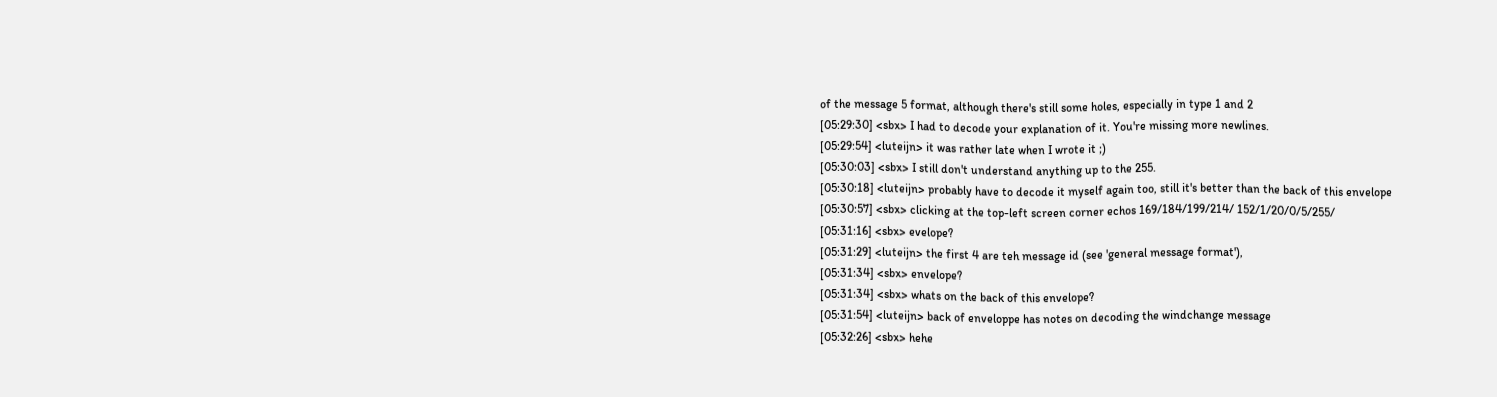of the message 5 format, although there's still some holes, especially in type 1 and 2
[05:29:30] <sbx> I had to decode your explanation of it. You're missing more newlines.
[05:29:54] <luteijn> it was rather late when I wrote it ;)
[05:30:03] <sbx> I still don't understand anything up to the 255.
[05:30:18] <luteijn> probably have to decode it myself again too, still it's better than the back of this envelope
[05:30:57] <sbx> clicking at the top-left screen corner echos 169/184/199/214/ 152/1/20/0/5/255/
[05:31:16] <sbx> evelope?
[05:31:29] <luteijn> the first 4 are teh message id (see 'general message format'),
[05:31:34] <sbx> envelope?
[05:31:34] <sbx> whats on the back of this envelope?
[05:31:54] <luteijn> back of enveloppe has notes on decoding the windchange message
[05:32:26] <sbx> hehe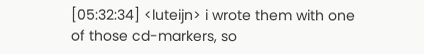[05:32:34] <luteijn> i wrote them with one of those cd-markers, so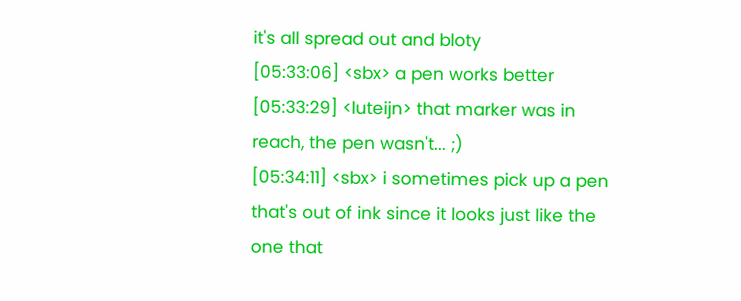it's all spread out and bloty
[05:33:06] <sbx> a pen works better
[05:33:29] <luteijn> that marker was in reach, the pen wasn't... ;)
[05:34:11] <sbx> i sometimes pick up a pen that's out of ink since it looks just like the one that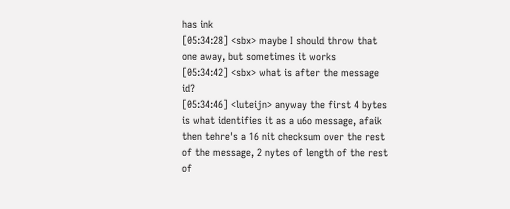has ink
[05:34:28] <sbx> maybe I should throw that one away, but sometimes it works
[05:34:42] <sbx> what is after the message id?
[05:34:46] <luteijn> anyway the first 4 bytes is what identifies it as a u6o message, afaik then tehre's a 16 nit checksum over the rest of the message, 2 nytes of length of the rest of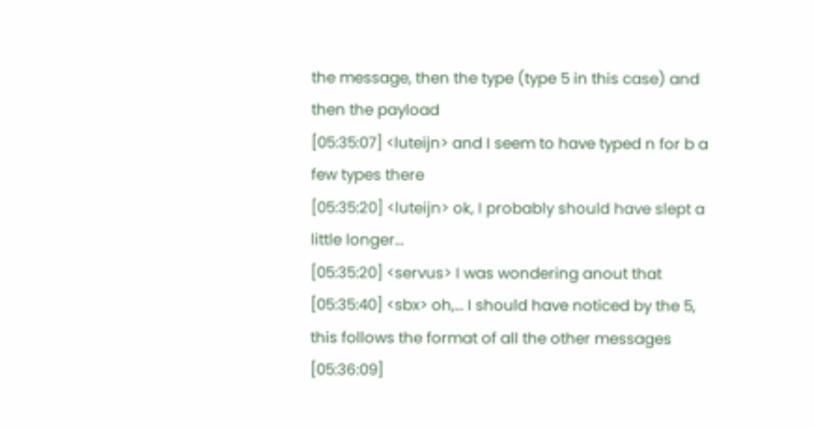the message, then the type (type 5 in this case) and then the payload
[05:35:07] <luteijn> and I seem to have typed n for b a few types there
[05:35:20] <luteijn> ok, I probably should have slept a little longer...
[05:35:20] <servus> I was wondering anout that
[05:35:40] <sbx> oh,... I should have noticed by the 5, this follows the format of all the other messages
[05:36:09]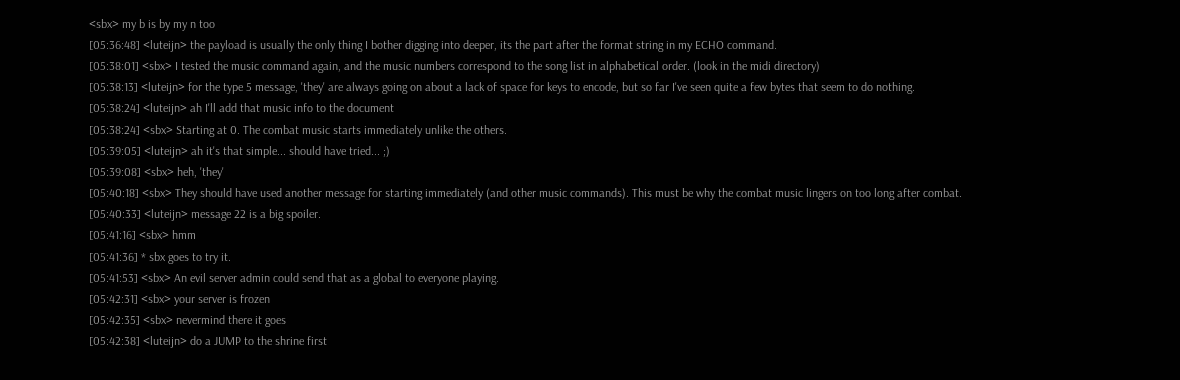<sbx> my b is by my n too
[05:36:48] <luteijn> the payload is usually the only thing I bother digging into deeper, its the part after the format string in my ECHO command.
[05:38:01] <sbx> I tested the music command again, and the music numbers correspond to the song list in alphabetical order. (look in the midi directory)
[05:38:13] <luteijn> for the type 5 message, 'they' are always going on about a lack of space for keys to encode, but so far I've seen quite a few bytes that seem to do nothing.
[05:38:24] <luteijn> ah I'll add that music info to the document
[05:38:24] <sbx> Starting at 0. The combat music starts immediately unlike the others.
[05:39:05] <luteijn> ah it's that simple... should have tried... ;)
[05:39:08] <sbx> heh, 'they'
[05:40:18] <sbx> They should have used another message for starting immediately (and other music commands). This must be why the combat music lingers on too long after combat.
[05:40:33] <luteijn> message 22 is a big spoiler.
[05:41:16] <sbx> hmm
[05:41:36] * sbx goes to try it.
[05:41:53] <sbx> An evil server admin could send that as a global to everyone playing.
[05:42:31] <sbx> your server is frozen
[05:42:35] <sbx> nevermind there it goes
[05:42:38] <luteijn> do a JUMP to the shrine first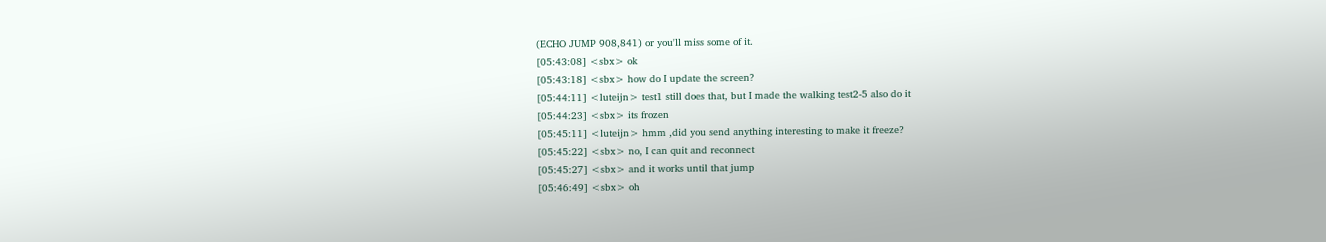(ECHO JUMP 908,841) or you'll miss some of it.
[05:43:08] <sbx> ok
[05:43:18] <sbx> how do I update the screen?
[05:44:11] <luteijn> test1 still does that, but I made the walking test2-5 also do it
[05:44:23] <sbx> its frozen
[05:45:11] <luteijn> hmm ,did you send anything interesting to make it freeze?
[05:45:22] <sbx> no, I can quit and reconnect
[05:45:27] <sbx> and it works until that jump
[05:46:49] <sbx> oh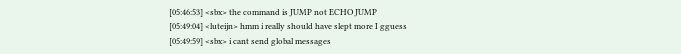[05:46:53] <sbx> the command is JUMP not ECHO JUMP
[05:49:04] <luteijn> hmm i really should have slept more I gguess
[05:49:59] <sbx> i cant send global messages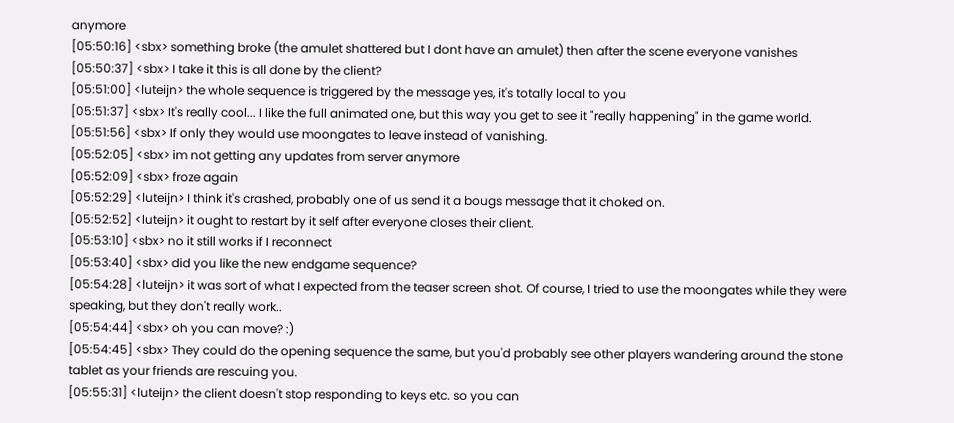anymore
[05:50:16] <sbx> something broke (the amulet shattered but I dont have an amulet) then after the scene everyone vanishes
[05:50:37] <sbx> I take it this is all done by the client?
[05:51:00] <luteijn> the whole sequence is triggered by the message yes, it's totally local to you
[05:51:37] <sbx> It's really cool... I like the full animated one, but this way you get to see it "really happening" in the game world.
[05:51:56] <sbx> If only they would use moongates to leave instead of vanishing.
[05:52:05] <sbx> im not getting any updates from server anymore
[05:52:09] <sbx> froze again
[05:52:29] <luteijn> I think it's crashed, probably one of us send it a bougs message that it choked on.
[05:52:52] <luteijn> it ought to restart by it self after everyone closes their client.
[05:53:10] <sbx> no it still works if I reconnect
[05:53:40] <sbx> did you like the new endgame sequence?
[05:54:28] <luteijn> it was sort of what I expected from the teaser screen shot. Of course, I tried to use the moongates while they were speaking, but they don't really work..
[05:54:44] <sbx> oh you can move? :)
[05:54:45] <sbx> They could do the opening sequence the same, but you'd probably see other players wandering around the stone tablet as your friends are rescuing you.
[05:55:31] <luteijn> the client doesn't stop responding to keys etc. so you can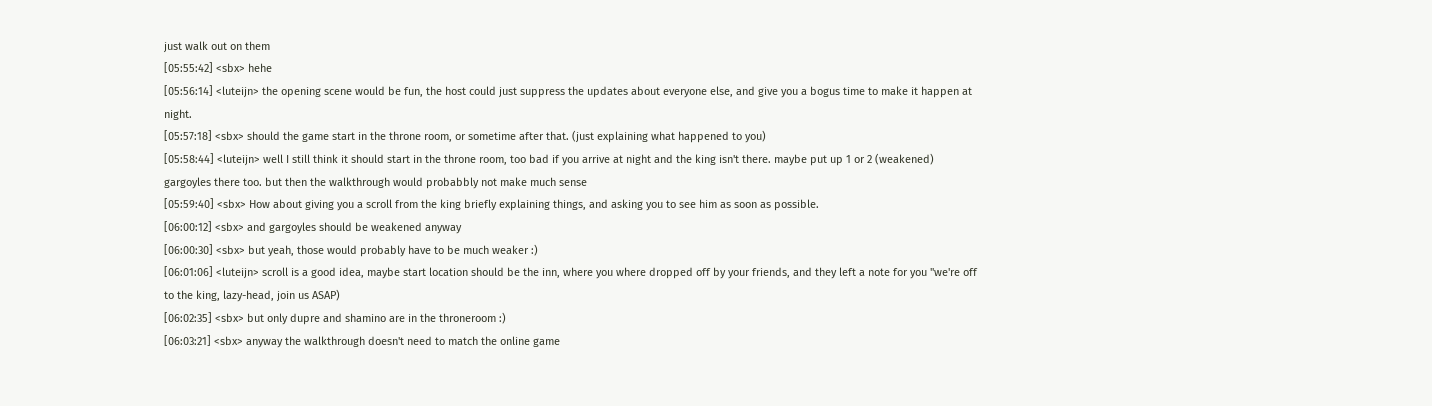just walk out on them
[05:55:42] <sbx> hehe
[05:56:14] <luteijn> the opening scene would be fun, the host could just suppress the updates about everyone else, and give you a bogus time to make it happen at night.
[05:57:18] <sbx> should the game start in the throne room, or sometime after that. (just explaining what happened to you)
[05:58:44] <luteijn> well I still think it should start in the throne room, too bad if you arrive at night and the king isn't there. maybe put up 1 or 2 (weakened) gargoyles there too. but then the walkthrough would probabbly not make much sense
[05:59:40] <sbx> How about giving you a scroll from the king briefly explaining things, and asking you to see him as soon as possible.
[06:00:12] <sbx> and gargoyles should be weakened anyway
[06:00:30] <sbx> but yeah, those would probably have to be much weaker :)
[06:01:06] <luteijn> scroll is a good idea, maybe start location should be the inn, where you where dropped off by your friends, and they left a note for you "we're off to the king, lazy-head, join us ASAP)
[06:02:35] <sbx> but only dupre and shamino are in the throneroom :)
[06:03:21] <sbx> anyway the walkthrough doesn't need to match the online game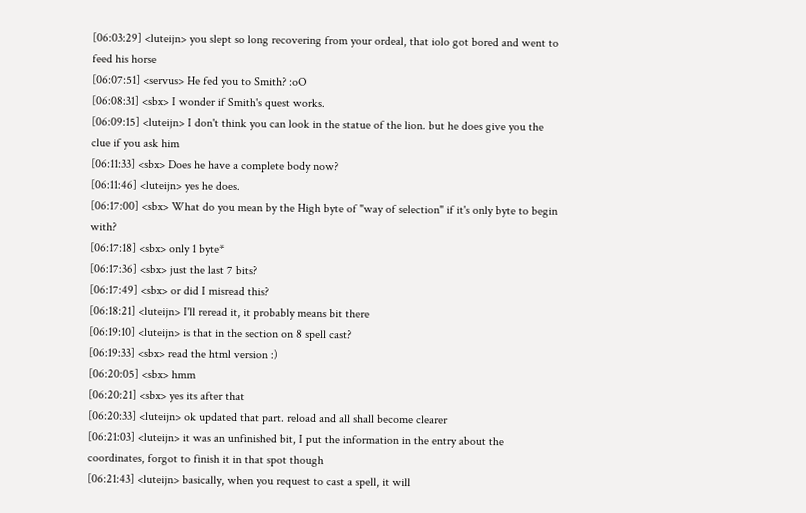[06:03:29] <luteijn> you slept so long recovering from your ordeal, that iolo got bored and went to feed his horse
[06:07:51] <servus> He fed you to Smith? :oO
[06:08:31] <sbx> I wonder if Smith's quest works.
[06:09:15] <luteijn> I don't think you can look in the statue of the lion. but he does give you the clue if you ask him
[06:11:33] <sbx> Does he have a complete body now?
[06:11:46] <luteijn> yes he does.
[06:17:00] <sbx> What do you mean by the High byte of "way of selection" if it's only byte to begin with?
[06:17:18] <sbx> only 1 byte*
[06:17:36] <sbx> just the last 7 bits?
[06:17:49] <sbx> or did I misread this?
[06:18:21] <luteijn> I'll reread it, it probably means bit there
[06:19:10] <luteijn> is that in the section on 8 spell cast?
[06:19:33] <sbx> read the html version :)
[06:20:05] <sbx> hmm
[06:20:21] <sbx> yes its after that
[06:20:33] <luteijn> ok updated that part. reload and all shall become clearer
[06:21:03] <luteijn> it was an unfinished bit, I put the information in the entry about the coordinates, forgot to finish it in that spot though
[06:21:43] <luteijn> basically, when you request to cast a spell, it will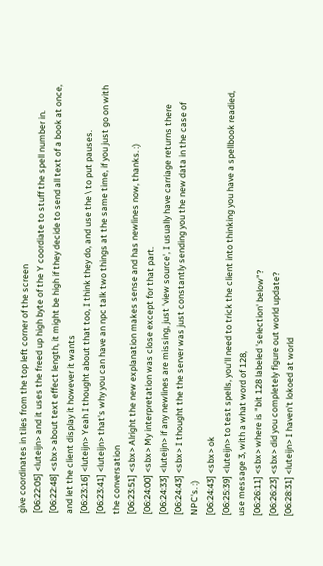give coordinates in tiles from the top left corner of the screen
[06:22:05] <luteijn> and it uses the freed up high byte of the Y coordiate to stuff the spell number in.
[06:22:48] <sbx> about text effect length, it might be high if they decide to send all text of a book at once, and let the client display it however it wants
[06:23:16] <luteijn> Yeah I thought about that too, I think they do, and use the \ to put pauses.
[06:23:41] <luteijn> that's why you can have an npc talk two things at the same time, if you just go on with the conversation
[06:23:51] <sbx> Alright the new explanation makes sense and has newlines now, thanks. :)
[06:24:00] <sbx> My interpretation was close except for that part.
[06:24:33] <luteijn> if any newlines are missing, just 'view source', I usually have carriage returns there
[06:24:43] <sbx> I thought the the server was just constantly sending you the new data in the case of NPC's. :)
[06:24:43] <sbx> ok
[06:25:39] <luteijn> to test spells, you'll need to trick the client into thinking you have a spellbook readied, use message 3, with a what word of 128,
[06:26:11] <sbx> where is "bit 128 labeled 'selection' below"?
[06:26:23] <sbx> did you completely figure out world update?
[06:28:31] <luteijn> I haven't lokoed at world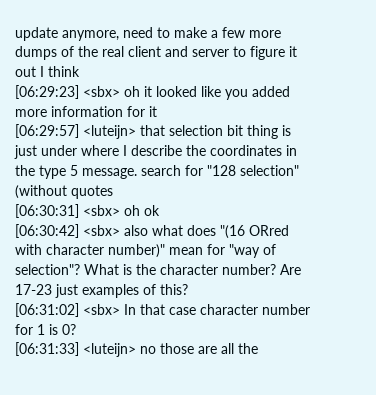update anymore, need to make a few more dumps of the real client and server to figure it out I think
[06:29:23] <sbx> oh it looked like you added more information for it
[06:29:57] <luteijn> that selection bit thing is just under where I describe the coordinates in the type 5 message. search for "128 selection" (without quotes
[06:30:31] <sbx> oh ok
[06:30:42] <sbx> also what does "(16 ORred with character number)" mean for "way of selection"? What is the character number? Are 17-23 just examples of this?
[06:31:02] <sbx> In that case character number for 1 is 0?
[06:31:33] <luteijn> no those are all the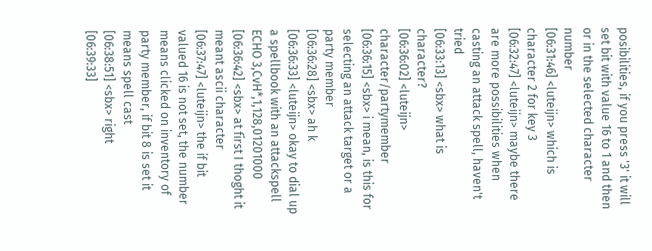posibilities, if you press '3' it will set bit with value 16 to 1 and then or in the selected character number
[06:31:46] <luteijn> which is character 2 for key 3
[06:32:47] <luteijn> maybe there are more possibilities when casting an attack spell, haven't tried
[06:33:13] <sbx> what is character?
[06:36:02] <luteijn> character/partymember
[06:36:15] <sbx> i mean, is this for selecting an attack target or a party member
[06:36:28] <sbx> ah k
[06:36:33] <luteijn> okay to dial up a spellbook with an attackspell ECHO 3,CvH*,1,128,01201000
[06:36:42] <sbx> at first I thoght it meant ascii character
[06:37:47] <luteijn> the if bit valued 16 is not set, the number means clicked on inventory of party member, if bit 8 is set it means spell cast
[06:38:51] <sbx> right
[06:39:33]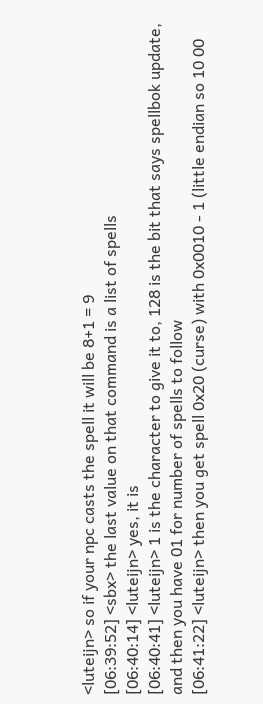<luteijn> so if your npc casts the spell it will be 8+1 = 9
[06:39:52] <sbx> the last value on that command is a list of spells
[06:40:14] <luteijn> yes, it is
[06:40:41] <luteijn> 1 is the character to give it to, 128 is the bit that says spellbok update, and then you have 01 for number of spells to follow
[06:41:22] <luteijn> then you get spell 0x20 (curse) with 0x0010 - 1 (little endian so 10 00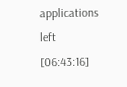applications left
[06:43:16]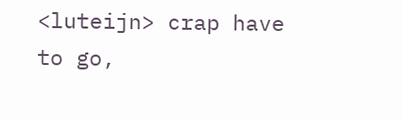<luteijn> crap have to go,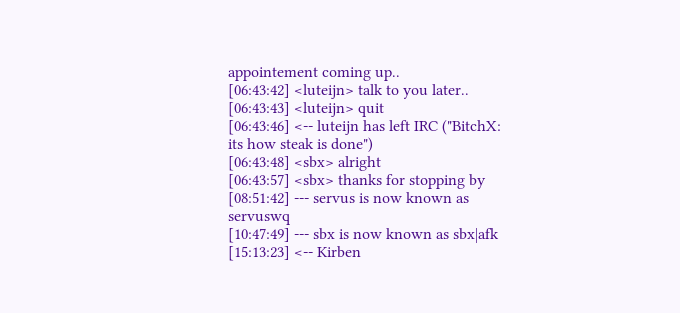appointement coming up..
[06:43:42] <luteijn> talk to you later..
[06:43:43] <luteijn> quit
[06:43:46] <-- luteijn has left IRC ("BitchX: its how steak is done")
[06:43:48] <sbx> alright
[06:43:57] <sbx> thanks for stopping by
[08:51:42] --- servus is now known as servuswq
[10:47:49] --- sbx is now known as sbx|afk
[15:13:23] <-- Kirben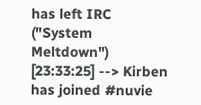has left IRC ("System Meltdown")
[23:33:25] --> Kirben has joined #nuvie